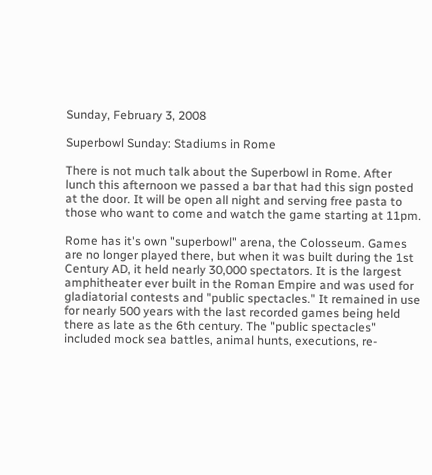Sunday, February 3, 2008

Superbowl Sunday: Stadiums in Rome

There is not much talk about the Superbowl in Rome. After lunch this afternoon we passed a bar that had this sign posted at the door. It will be open all night and serving free pasta to those who want to come and watch the game starting at 11pm.

Rome has it's own "superbowl" arena, the Colosseum. Games are no longer played there, but when it was built during the 1st Century AD, it held nearly 30,000 spectators. It is the largest amphitheater ever built in the Roman Empire and was used for gladiatorial contests and "public spectacles." It remained in use for nearly 500 years with the last recorded games being held there as late as the 6th century. The "public spectacles" included mock sea battles, animal hunts, executions, re-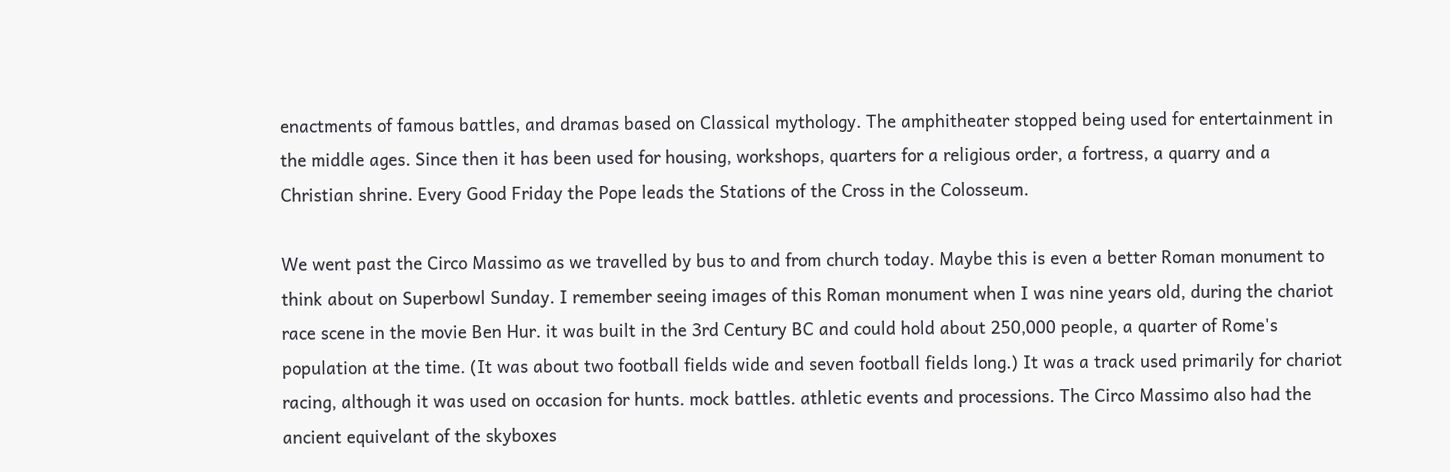enactments of famous battles, and dramas based on Classical mythology. The amphitheater stopped being used for entertainment in the middle ages. Since then it has been used for housing, workshops, quarters for a religious order, a fortress, a quarry and a Christian shrine. Every Good Friday the Pope leads the Stations of the Cross in the Colosseum.

We went past the Circo Massimo as we travelled by bus to and from church today. Maybe this is even a better Roman monument to think about on Superbowl Sunday. I remember seeing images of this Roman monument when I was nine years old, during the chariot race scene in the movie Ben Hur. it was built in the 3rd Century BC and could hold about 250,000 people, a quarter of Rome's population at the time. (It was about two football fields wide and seven football fields long.) It was a track used primarily for chariot racing, although it was used on occasion for hunts. mock battles. athletic events and processions. The Circo Massimo also had the ancient equivelant of the skyboxes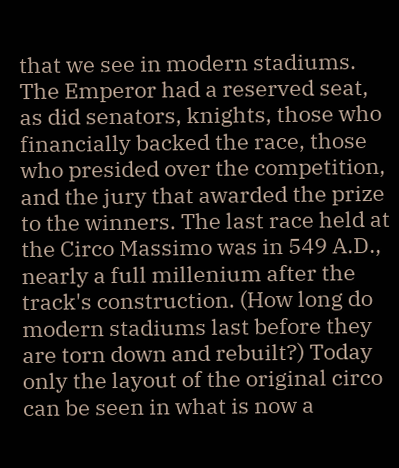that we see in modern stadiums. The Emperor had a reserved seat, as did senators, knights, those who financially backed the race, those who presided over the competition, and the jury that awarded the prize to the winners. The last race held at the Circo Massimo was in 549 A.D., nearly a full millenium after the track's construction. (How long do modern stadiums last before they are torn down and rebuilt?) Today only the layout of the original circo can be seen in what is now a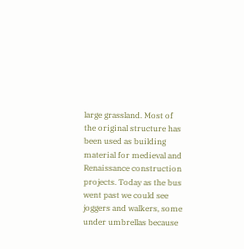large grassland. Most of the original structure has been used as building material for medieval and Renaissance construction projects. Today as the bus went past we could see joggers and walkers, some under umbrellas because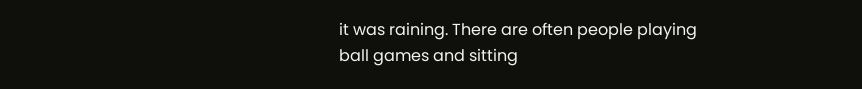it was raining. There are often people playing ball games and sitting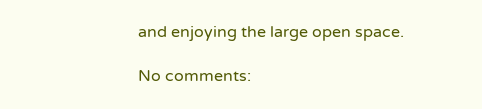and enjoying the large open space.

No comments: